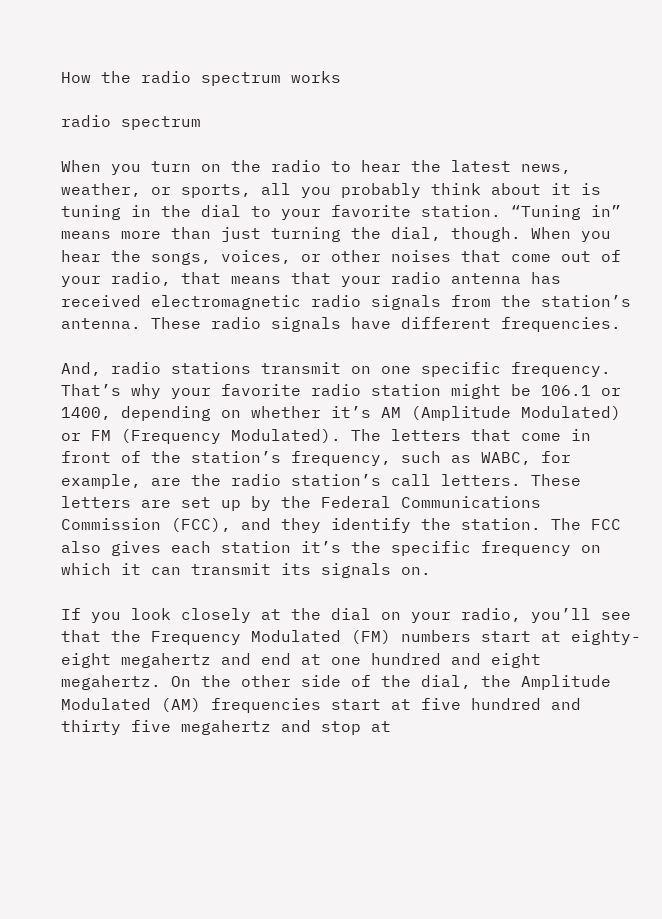How the radio spectrum works

radio spectrum

When you turn on the radio to hear the latest news, weather, or sports, all you probably think about it is tuning in the dial to your favorite station. “Tuning in” means more than just turning the dial, though. When you hear the songs, voices, or other noises that come out of your radio, that means that your radio antenna has received electromagnetic radio signals from the station’s antenna. These radio signals have different frequencies.

And, radio stations transmit on one specific frequency. That’s why your favorite radio station might be 106.1 or 1400, depending on whether it’s AM (Amplitude Modulated) or FM (Frequency Modulated). The letters that come in front of the station’s frequency, such as WABC, for example, are the radio station’s call letters. These letters are set up by the Federal Communications Commission (FCC), and they identify the station. The FCC also gives each station it’s the specific frequency on which it can transmit its signals on.

If you look closely at the dial on your radio, you’ll see that the Frequency Modulated (FM) numbers start at eighty-eight megahertz and end at one hundred and eight megahertz. On the other side of the dial, the Amplitude Modulated (AM) frequencies start at five hundred and thirty five megahertz and stop at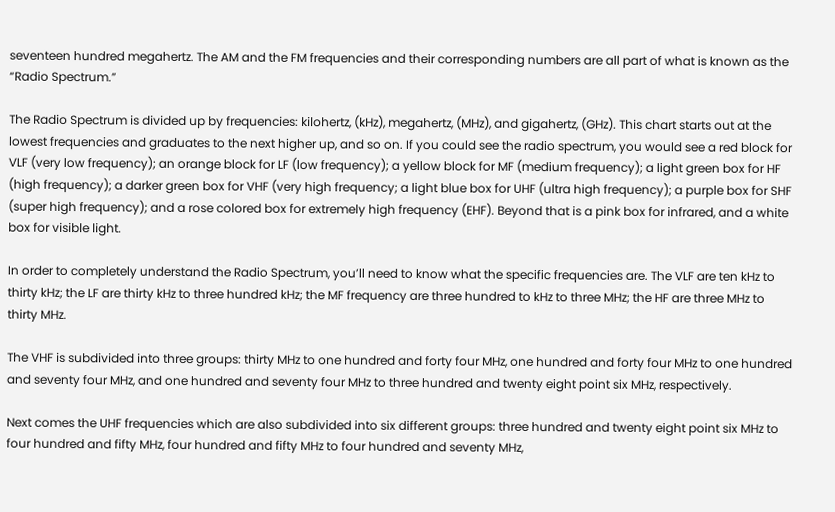seventeen hundred megahertz. The AM and the FM frequencies and their corresponding numbers are all part of what is known as the “Radio Spectrum.”

The Radio Spectrum is divided up by frequencies: kilohertz, (kHz), megahertz, (MHz), and gigahertz, (GHz). This chart starts out at the lowest frequencies and graduates to the next higher up, and so on. If you could see the radio spectrum, you would see a red block for VLF (very low frequency); an orange block for LF (low frequency); a yellow block for MF (medium frequency); a light green box for HF (high frequency); a darker green box for VHF (very high frequency; a light blue box for UHF (ultra high frequency); a purple box for SHF (super high frequency); and a rose colored box for extremely high frequency (EHF). Beyond that is a pink box for infrared, and a white box for visible light.

In order to completely understand the Radio Spectrum, you’ll need to know what the specific frequencies are. The VLF are ten kHz to thirty kHz; the LF are thirty kHz to three hundred kHz; the MF frequency are three hundred to kHz to three MHz; the HF are three MHz to thirty MHz.

The VHF is subdivided into three groups: thirty MHz to one hundred and forty four MHz, one hundred and forty four MHz to one hundred and seventy four MHz, and one hundred and seventy four MHz to three hundred and twenty eight point six MHz, respectively.

Next comes the UHF frequencies which are also subdivided into six different groups: three hundred and twenty eight point six MHz to four hundred and fifty MHz, four hundred and fifty MHz to four hundred and seventy MHz,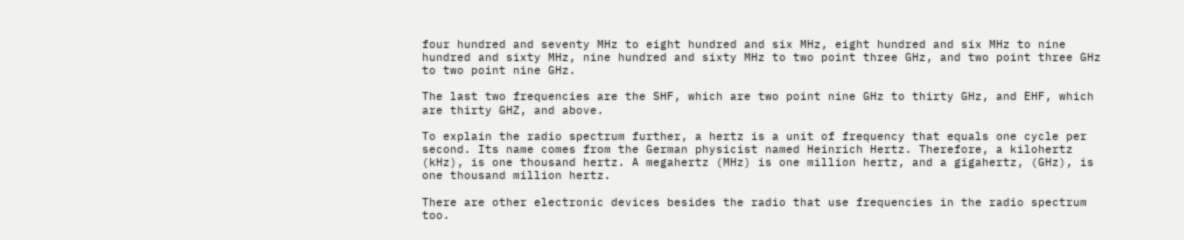four hundred and seventy MHz to eight hundred and six MHz, eight hundred and six MHz to nine hundred and sixty MHz, nine hundred and sixty MHz to two point three GHz, and two point three GHz to two point nine GHz.

The last two frequencies are the SHF, which are two point nine GHz to thirty GHz, and EHF, which are thirty GHZ, and above.

To explain the radio spectrum further, a hertz is a unit of frequency that equals one cycle per second. Its name comes from the German physicist named Heinrich Hertz. Therefore, a kilohertz (kHz), is one thousand hertz. A megahertz (MHz) is one million hertz, and a gigahertz, (GHz), is one thousand million hertz.

There are other electronic devices besides the radio that use frequencies in the radio spectrum too.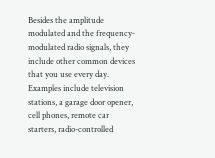Besides the amplitude modulated and the frequency-modulated radio signals, they include other common devices that you use every day. Examples include television stations, a garage door opener, cell phones, remote car starters, radio-controlled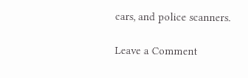cars, and police scanners.

Leave a Comment